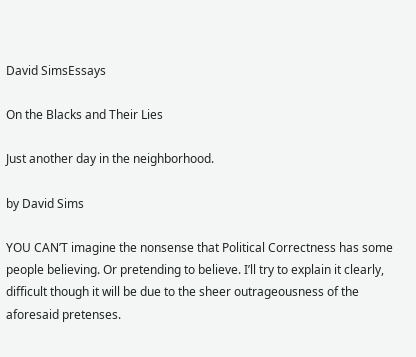David SimsEssays

On the Blacks and Their Lies

Just another day in the neighborhood.

by David Sims

YOU CAN’T imagine the nonsense that Political Correctness has some people believing. Or pretending to believe. I’ll try to explain it clearly, difficult though it will be due to the sheer outrageousness of the aforesaid pretenses.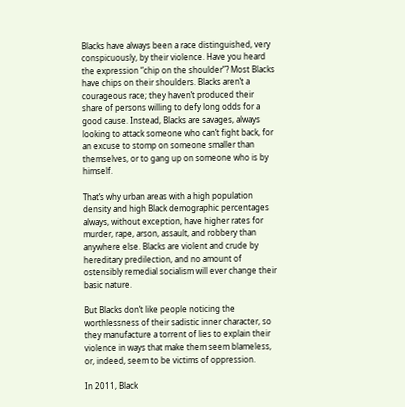Blacks have always been a race distinguished, very conspicuously, by their violence. Have you heard the expression “chip on the shoulder”? Most Blacks have chips on their shoulders. Blacks aren’t a courageous race; they haven’t produced their share of persons willing to defy long odds for a good cause. Instead, Blacks are savages, always looking to attack someone who can’t fight back, for an excuse to stomp on someone smaller than themselves, or to gang up on someone who is by himself.

That’s why urban areas with a high population density and high Black demographic percentages always, without exception, have higher rates for murder, rape, arson, assault, and robbery than anywhere else. Blacks are violent and crude by hereditary predilection, and no amount of ostensibly remedial socialism will ever change their basic nature.

But Blacks don’t like people noticing the worthlessness of their sadistic inner character, so they manufacture a torrent of lies to explain their violence in ways that make them seem blameless, or, indeed, seem to be victims of oppression.

In 2011, Black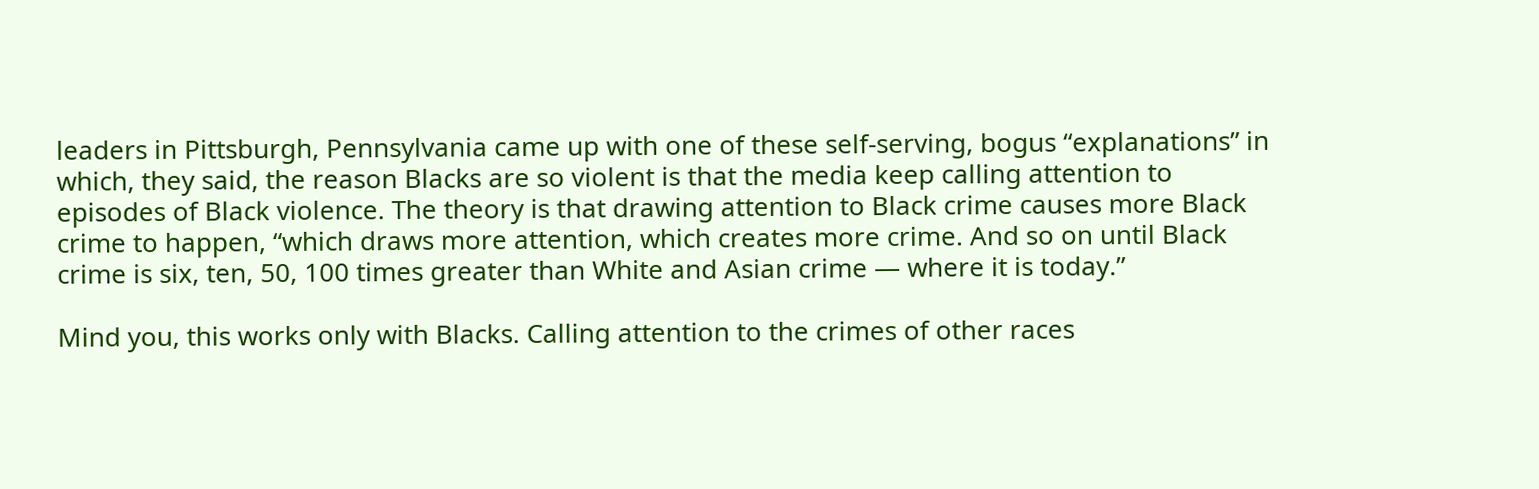leaders in Pittsburgh, Pennsylvania came up with one of these self-serving, bogus “explanations” in which, they said, the reason Blacks are so violent is that the media keep calling attention to episodes of Black violence. The theory is that drawing attention to Black crime causes more Black crime to happen, “which draws more attention, which creates more crime. And so on until Black crime is six, ten, 50, 100 times greater than White and Asian crime — where it is today.”

Mind you, this works only with Blacks. Calling attention to the crimes of other races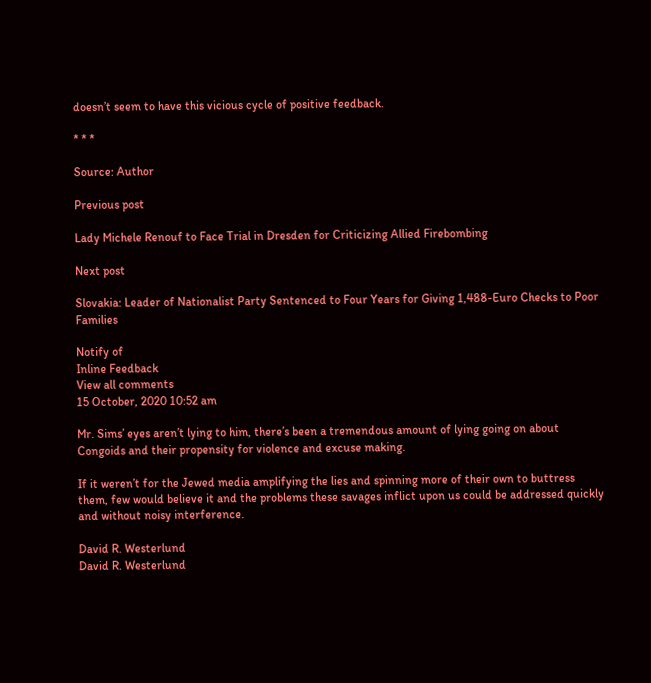doesn’t seem to have this vicious cycle of positive feedback.

* * *

Source: Author

Previous post

Lady Michele Renouf to Face Trial in Dresden for Criticizing Allied Firebombing

Next post

Slovakia: Leader of Nationalist Party Sentenced to Four Years for Giving 1,488-Euro Checks to Poor Families

Notify of
Inline Feedback
View all comments
15 October, 2020 10:52 am

Mr. Sims’ eyes aren’t lying to him, there’s been a tremendous amount of lying going on about Congoids and their propensity for violence and excuse making.

If it weren’t for the Jewed media amplifying the lies and spinning more of their own to buttress them, few would believe it and the problems these savages inflict upon us could be addressed quickly and without noisy interference.

David R. Westerlund
David R. Westerlund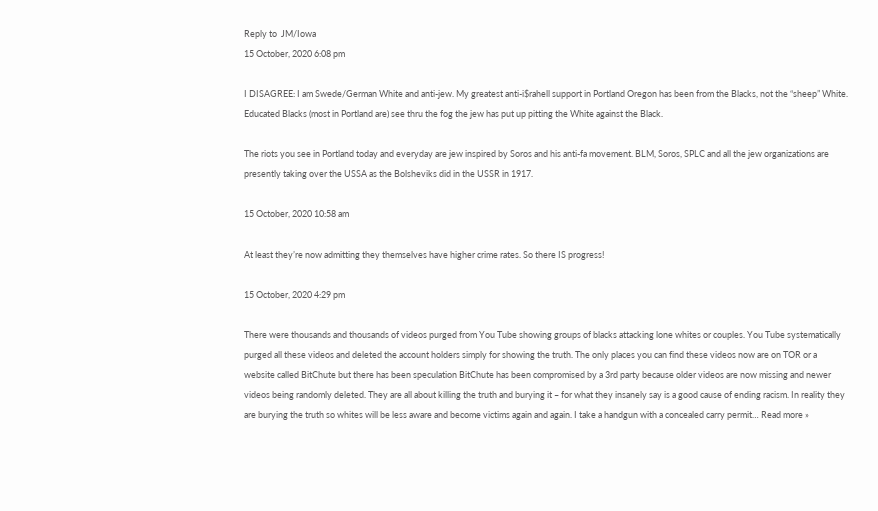Reply to  JM/Iowa
15 October, 2020 6:08 pm

I DISAGREE: I am Swede/German White and anti-jew. My greatest anti-i$rahell support in Portland Oregon has been from the Blacks, not the “sheep” White. Educated Blacks (most in Portland are) see thru the fog the jew has put up pitting the White against the Black.

The riots you see in Portland today and everyday are jew inspired by Soros and his anti-fa movement. BLM, Soros, SPLC and all the jew organizations are presently taking over the USSA as the Bolsheviks did in the USSR in 1917.

15 October, 2020 10:58 am

At least they’re now admitting they themselves have higher crime rates. So there IS progress!

15 October, 2020 4:29 pm

There were thousands and thousands of videos purged from You Tube showing groups of blacks attacking lone whites or couples. You Tube systematically purged all these videos and deleted the account holders simply for showing the truth. The only places you can find these videos now are on TOR or a website called BitChute but there has been speculation BitChute has been compromised by a 3rd party because older videos are now missing and newer videos being randomly deleted. They are all about killing the truth and burying it – for what they insanely say is a good cause of ending racism. In reality they are burying the truth so whites will be less aware and become victims again and again. I take a handgun with a concealed carry permit… Read more »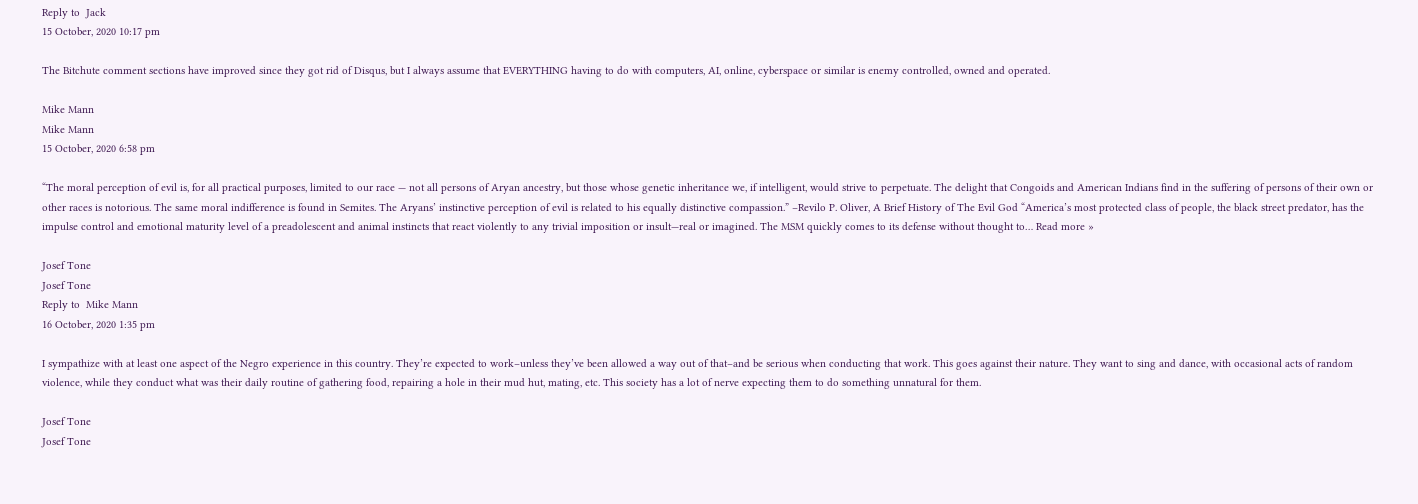Reply to  Jack
15 October, 2020 10:17 pm

The Bitchute comment sections have improved since they got rid of Disqus, but I always assume that EVERYTHING having to do with computers, AI, online, cyberspace or similar is enemy controlled, owned and operated.

Mike Mann
Mike Mann
15 October, 2020 6:58 pm

“The moral perception of evil is, for all practical purposes, limited to our race — not all persons of Aryan ancestry, but those whose genetic inheritance we, if intelligent, would strive to perpetuate. The delight that Congoids and American Indians find in the suffering of persons of their own or other races is notorious. The same moral indifference is found in Semites. The Aryans’ instinctive perception of evil is related to his equally distinctive compassion.” –Revilo P. Oliver, A Brief History of The Evil God “America’s most protected class of people, the black street predator, has the impulse control and emotional maturity level of a preadolescent and animal instincts that react violently to any trivial imposition or insult—real or imagined. The MSM quickly comes to its defense without thought to… Read more »

Josef Tone
Josef Tone
Reply to  Mike Mann
16 October, 2020 1:35 pm

I sympathize with at least one aspect of the Negro experience in this country. They’re expected to work–unless they’ve been allowed a way out of that–and be serious when conducting that work. This goes against their nature. They want to sing and dance, with occasional acts of random violence, while they conduct what was their daily routine of gathering food, repairing a hole in their mud hut, mating, etc. This society has a lot of nerve expecting them to do something unnatural for them.

Josef Tone
Josef Tone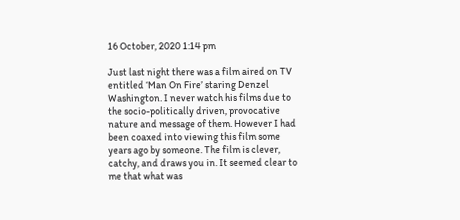16 October, 2020 1:14 pm

Just last night there was a film aired on TV entitled ‘Man On Fire’ staring Denzel Washington. I never watch his films due to the socio-politically driven, provocative nature and message of them. However I had been coaxed into viewing this film some years ago by someone. The film is clever, catchy, and draws you in. It seemed clear to me that what was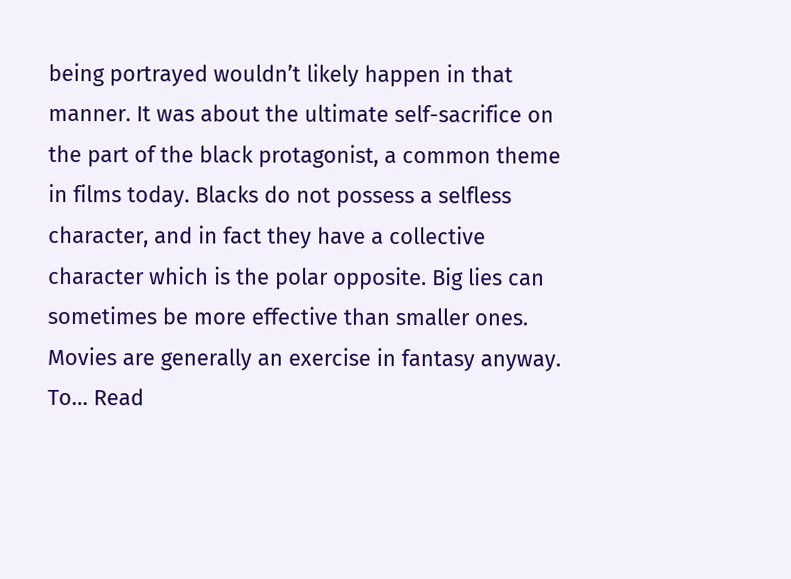being portrayed wouldn’t likely happen in that manner. It was about the ultimate self-sacrifice on the part of the black protagonist, a common theme in films today. Blacks do not possess a selfless character, and in fact they have a collective character which is the polar opposite. Big lies can sometimes be more effective than smaller ones. Movies are generally an exercise in fantasy anyway. To… Read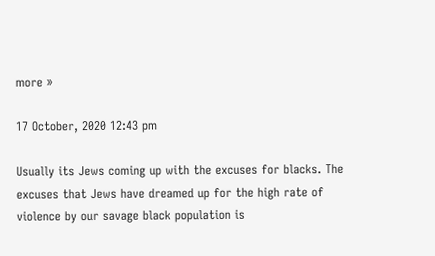more »

17 October, 2020 12:43 pm

Usually its Jews coming up with the excuses for blacks. The excuses that Jews have dreamed up for the high rate of violence by our savage black population is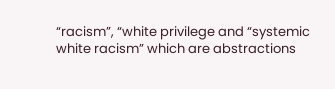“racism”, “white privilege and “systemic white racism” which are abstractions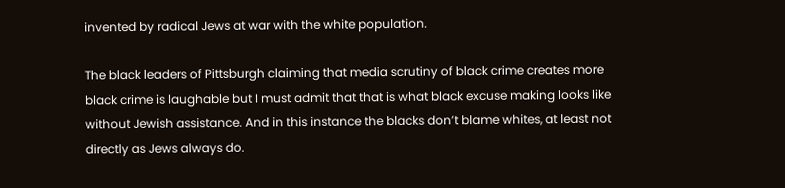invented by radical Jews at war with the white population.

The black leaders of Pittsburgh claiming that media scrutiny of black crime creates more black crime is laughable but I must admit that that is what black excuse making looks like without Jewish assistance. And in this instance the blacks don’t blame whites, at least not directly as Jews always do.